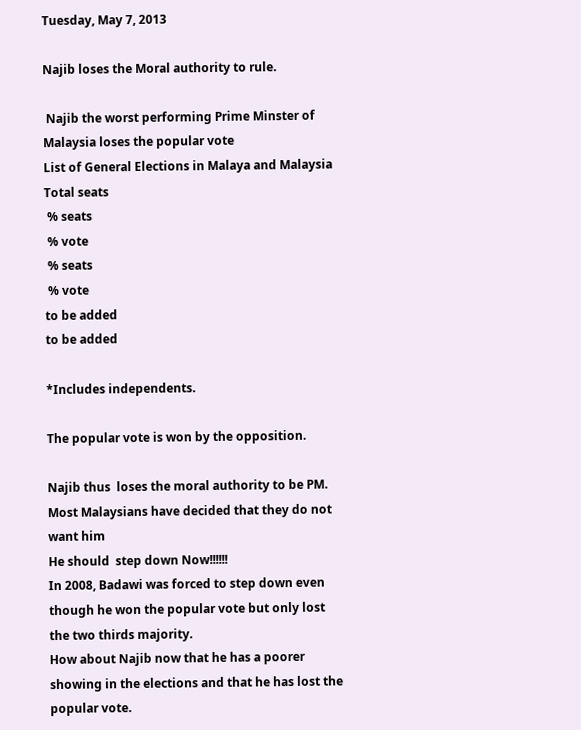Tuesday, May 7, 2013

Najib loses the Moral authority to rule.

 Najib the worst performing Prime Minster of Malaysia loses the popular vote
List of General Elections in Malaya and Malaysia
Total seats
 % seats
 % vote
 % seats
 % vote
to be added
to be added

*Includes independents.

The popular vote is won by the opposition.

Najib thus  loses the moral authority to be PM.
Most Malaysians have decided that they do not want him
He should  step down Now!!!!!!
In 2008, Badawi was forced to step down even though he won the popular vote but only lost the two thirds majority.
How about Najib now that he has a poorer showing in the elections and that he has lost the popular vote.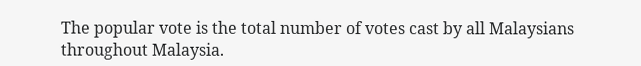The popular vote is the total number of votes cast by all Malaysians throughout Malaysia.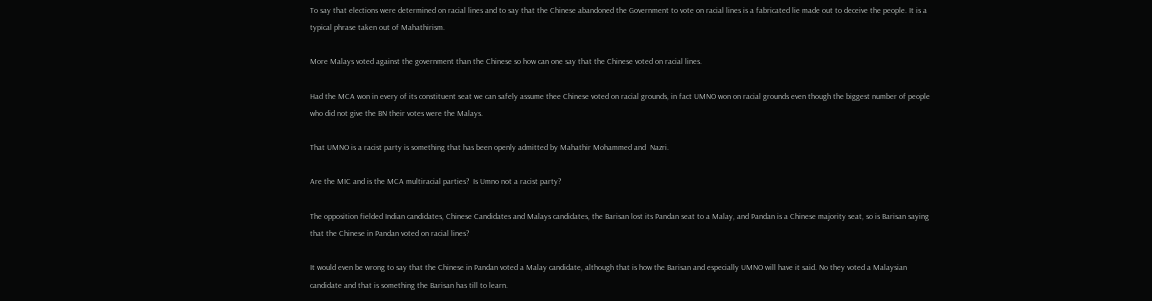To say that elections were determined on racial lines and to say that the Chinese abandoned the Government to vote on racial lines is a fabricated lie made out to deceive the people. It is a typical phrase taken out of Mahathirism.

More Malays voted against the government than the Chinese so how can one say that the Chinese voted on racial lines.

Had the MCA won in every of its constituent seat we can safely assume thee Chinese voted on racial grounds, in fact UMNO won on racial grounds even though the biggest number of people who did not give the BN their votes were the Malays.

That UMNO is a racist party is something that has been openly admitted by Mahathir Mohammed and  Nazri.

Are the MIC and is the MCA multiracial parties?  Is Umno not a racist party?

The opposition fielded Indian candidates, Chinese Candidates and Malays candidates, the Barisan lost its Pandan seat to a Malay, and Pandan is a Chinese majority seat, so is Barisan saying that the Chinese in Pandan voted on racial lines?

It would even be wrong to say that the Chinese in Pandan voted a Malay candidate, although that is how the Barisan and especially UMNO will have it said. No they voted a Malaysian candidate and that is something the Barisan has till to learn.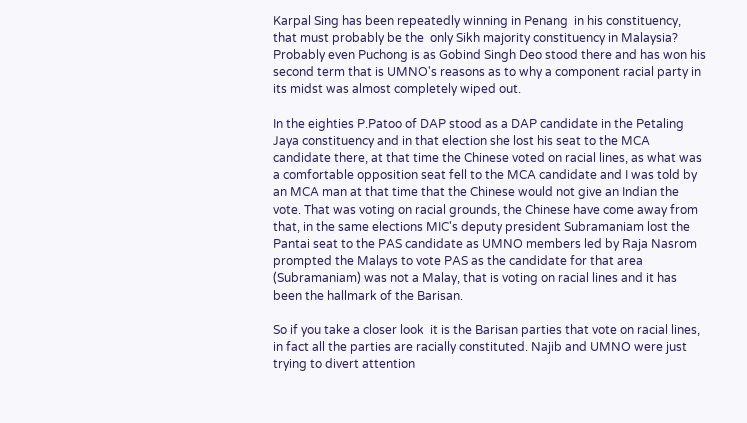Karpal Sing has been repeatedly winning in Penang  in his constituency, that must probably be the  only Sikh majority constituency in Malaysia? Probably even Puchong is as Gobind Singh Deo stood there and has won his second term that is UMNO's reasons as to why a component racial party in its midst was almost completely wiped out.

In the eighties P.Patoo of DAP stood as a DAP candidate in the Petaling Jaya constituency and in that election she lost his seat to the MCA candidate there, at that time the Chinese voted on racial lines, as what was a comfortable opposition seat fell to the MCA candidate and I was told by an MCA man at that time that the Chinese would not give an Indian the vote. That was voting on racial grounds, the Chinese have come away from that, in the same elections MIC's deputy president Subramaniam lost the Pantai seat to the PAS candidate as UMNO members led by Raja Nasrom prompted the Malays to vote PAS as the candidate for that area (Subramaniam) was not a Malay, that is voting on racial lines and it has been the hallmark of the Barisan.

So if you take a closer look  it is the Barisan parties that vote on racial lines, in fact all the parties are racially constituted. Najib and UMNO were just trying to divert attention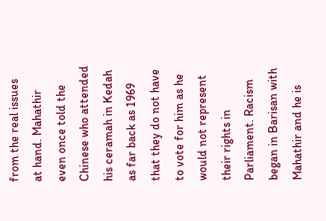from the real issues at hand. Mahathir even once told the Chinese who attended his ceramah in Kedah as far back as 1969 that they do not have to vote for him as he would not represent their rights in Parliament. Racism began in Barisan with Mahathir and he is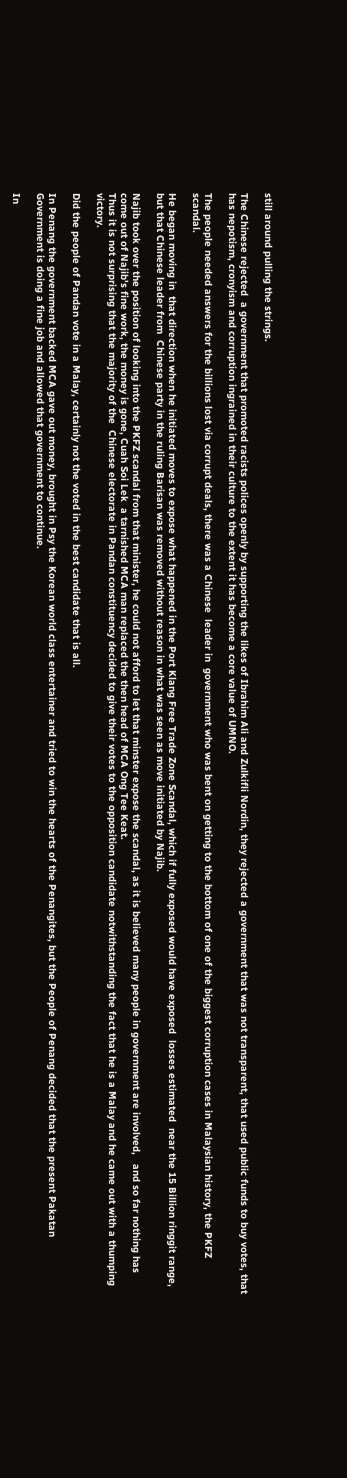still around pulling the strings.

The Chinese rejected  a government that promoted racists polices openly by supporting the likes of Ibrahim Ali and Zulkifli Nordin, they rejected a government that was not transparent, that used public funds to buy votes, that has nepotism, cronyism and corruption ingrained in their culture to the extent it has become a core value of UMNO.

The people needed answers for the billions lost via corrupt deals, there was a Chinese  leader in  government who was bent on getting to the bottom of one of the biggest corruption cases in Malaysian history, the PKFZ scandal.

He began moving in  that direction when he initiated moves to expose what happened in the Port Klang Free Trade Zone Scandal, which if fully exposed would have exposed  losses estimated  near the 15 Billion ringgit range, but that Chinese leader from  Chinese party in the ruling Barisan was removed without reason in what was seen as move initiated by Najib.

Najib took over the position of looking into the PKFZ scandal from that minister, he could not afford to let that minster expose the scandal, as it is believed many people in government are involved,   and so far nothing has come out of Najib's fine work, the money is gone, Cuah Soi Lek  a tarnished MCA man replaced the then head of MCA Ong Tee Keat.
Thus it is not surprising that the majority of the  Chinese electorate in Pandan constituency decided to give their votes to the opposition candidate notwithstanding the fact that he is a Malay and he came out with a thumping victory.

Did the people of Pandan vote in a Malay, certainly not the voted in the best candidate that is all.

In Penang the government backed MCA gave out money, brought in Psy the Korean world class entertainer and tried to win the hearts of the Penangites, but the People of Penang decided that the present Pakatan Government is doing a fine job and allowed that government to continue.

In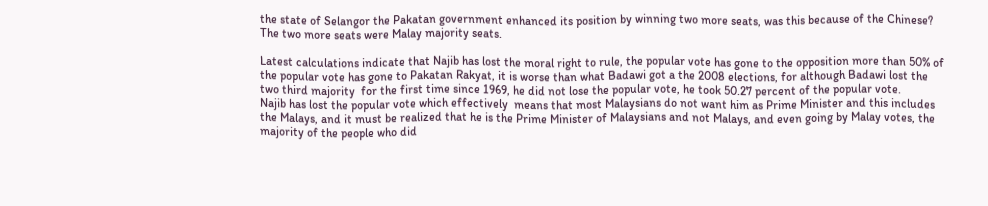the state of Selangor the Pakatan government enhanced its position by winning two more seats, was this because of the Chinese? The two more seats were Malay majority seats.

Latest calculations indicate that Najib has lost the moral right to rule, the popular vote has gone to the opposition more than 50% of the popular vote has gone to Pakatan Rakyat, it is worse than what Badawi got a the 2008 elections, for although Badawi lost the two third majority  for the first time since 1969, he did not lose the popular vote, he took 50.27 percent of the popular vote.
Najib has lost the popular vote which effectively  means that most Malaysians do not want him as Prime Minister and this includes the Malays, and it must be realized that he is the Prime Minister of Malaysians and not Malays, and even going by Malay votes, the majority of the people who did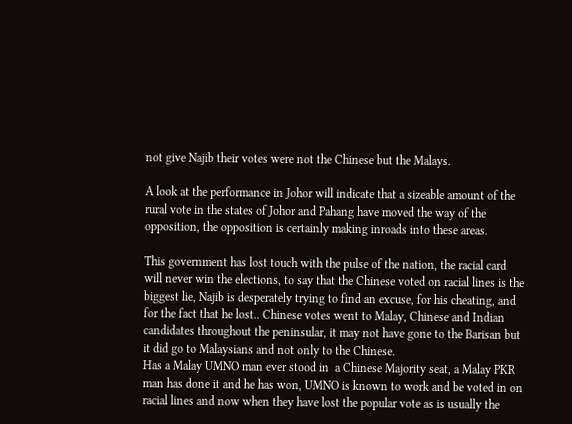not give Najib their votes were not the Chinese but the Malays.

A look at the performance in Johor will indicate that a sizeable amount of the rural vote in the states of Johor and Pahang have moved the way of the opposition, the opposition is certainly making inroads into these areas.

This government has lost touch with the pulse of the nation, the racial card will never win the elections, to say that the Chinese voted on racial lines is the biggest lie, Najib is desperately trying to find an excuse, for his cheating, and for the fact that he lost.. Chinese votes went to Malay, Chinese and Indian candidates throughout the peninsular, it may not have gone to the Barisan but it did go to Malaysians and not only to the Chinese.
Has a Malay UMNO man ever stood in  a Chinese Majority seat, a Malay PKR man has done it and he has won, UMNO is known to work and be voted in on racial lines and now when they have lost the popular vote as is usually the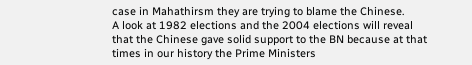case in Mahathirsm they are trying to blame the Chinese.
A look at 1982 elections and the 2004 elections will reveal that the Chinese gave solid support to the BN because at that times in our history the Prime Ministers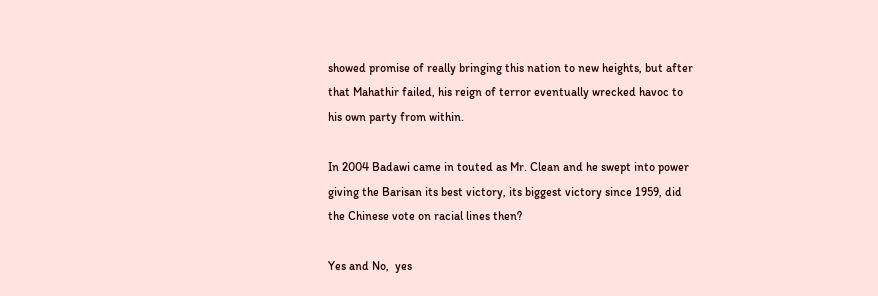showed promise of really bringing this nation to new heights, but after that Mahathir failed, his reign of terror eventually wrecked havoc to his own party from within.

In 2004 Badawi came in touted as Mr. Clean and he swept into power giving the Barisan its best victory, its biggest victory since 1959, did the Chinese vote on racial lines then?

Yes and No,  yes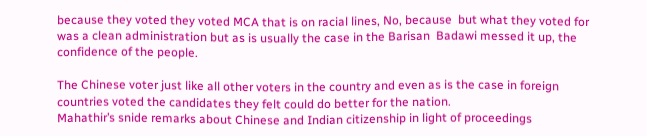because they voted they voted MCA that is on racial lines, No, because  but what they voted for was a clean administration but as is usually the case in the Barisan  Badawi messed it up, the confidence of the people.

The Chinese voter just like all other voters in the country and even as is the case in foreign countries voted the candidates they felt could do better for the nation.
Mahathir’s snide remarks about Chinese and Indian citizenship in light of proceedings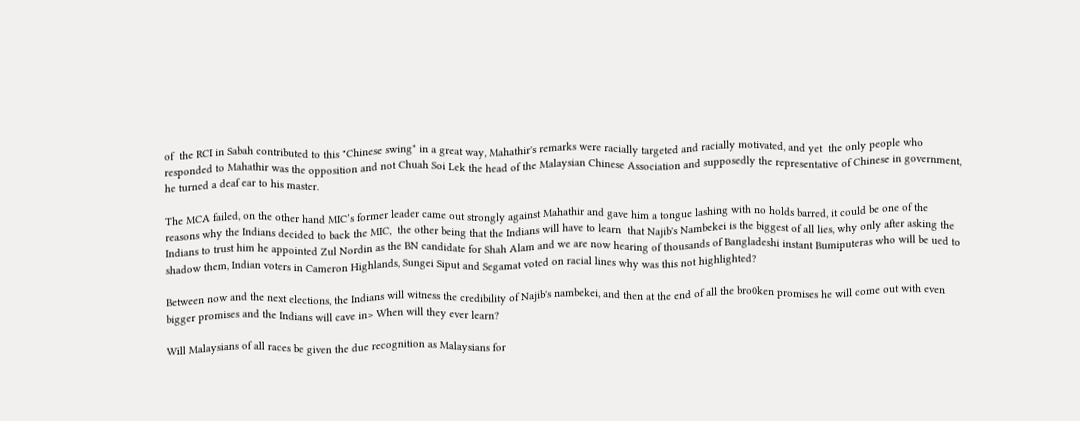of  the RCI in Sabah contributed to this "Chinese swing" in a great way, Mahathir's remarks were racially targeted and racially motivated, and yet  the only people who responded to Mahathir was the opposition and not Chuah Soi Lek the head of the Malaysian Chinese Association and supposedly the representative of Chinese in government, he turned a deaf ear to his master.

The MCA failed, on the other hand MIC’s former leader came out strongly against Mahathir and gave him a tongue lashing with no holds barred, it could be one of the reasons why the Indians decided to back the MIC,  the other being that the Indians will have to learn  that Najib's Nambekei is the biggest of all lies, why only after asking the Indians to trust him he appointed Zul Nordin as the BN candidate for Shah Alam and we are now hearing of thousands of Bangladeshi instant Bumiputeras who will be ued to shadow them, Indian voters in Cameron Highlands, Sungei Siput and Segamat voted on racial lines why was this not highlighted?

Between now and the next elections, the Indians will witness the credibility of Najib's nambekei, and then at the end of all the bro0ken promises he will come out with even bigger promises and the Indians will cave in> When will they ever learn?

Will Malaysians of all races be given the due recognition as Malaysians for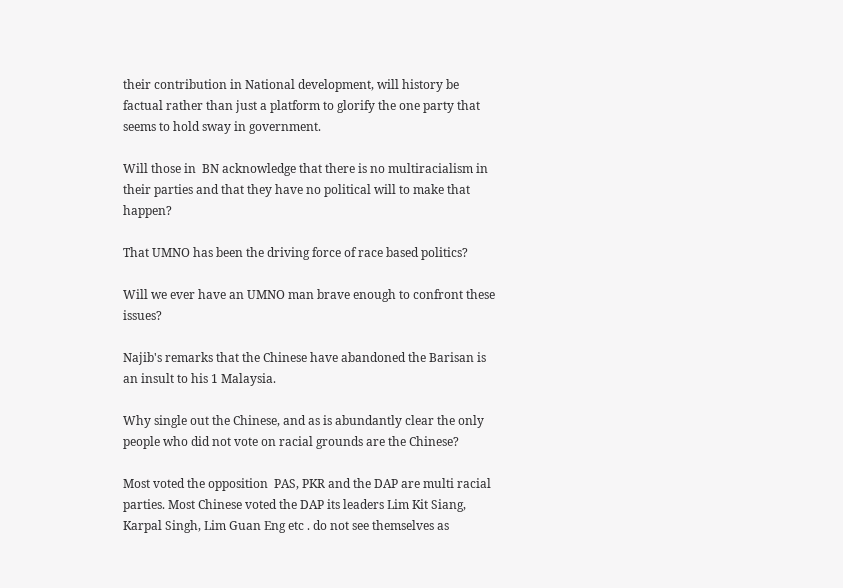their contribution in National development, will history be factual rather than just a platform to glorify the one party that seems to hold sway in government.

Will those in  BN acknowledge that there is no multiracialism in their parties and that they have no political will to make that happen?

That UMNO has been the driving force of race based politics?

Will we ever have an UMNO man brave enough to confront these issues?

Najib's remarks that the Chinese have abandoned the Barisan is an insult to his 1 Malaysia.

Why single out the Chinese, and as is abundantly clear the only people who did not vote on racial grounds are the Chinese?

Most voted the opposition  PAS, PKR and the DAP are multi racial parties. Most Chinese voted the DAP its leaders Lim Kit Siang, Karpal Singh, Lim Guan Eng etc . do not see themselves as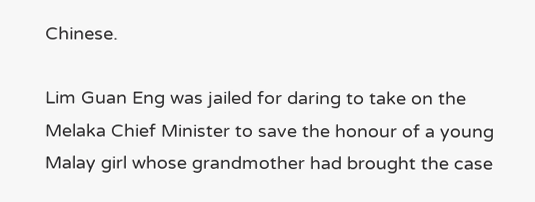Chinese.

Lim Guan Eng was jailed for daring to take on the Melaka Chief Minister to save the honour of a young Malay girl whose grandmother had brought the case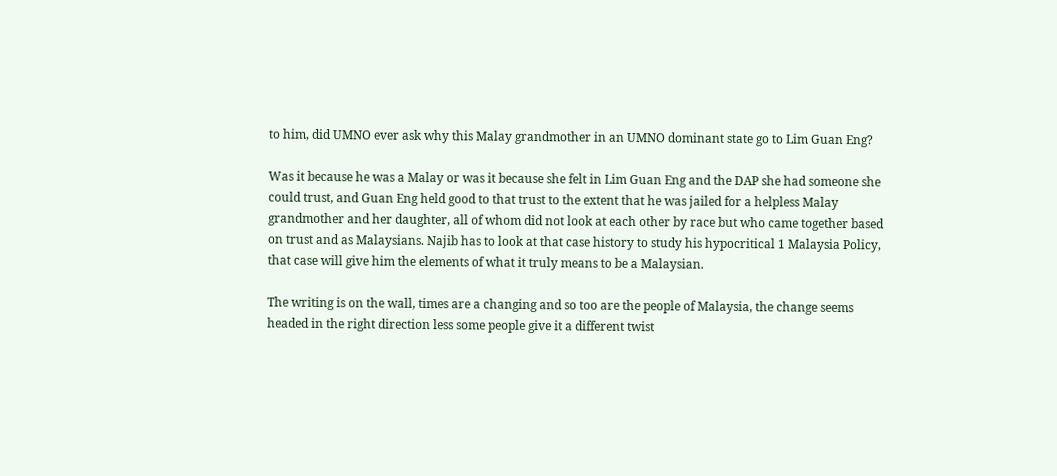to him, did UMNO ever ask why this Malay grandmother in an UMNO dominant state go to Lim Guan Eng?

Was it because he was a Malay or was it because she felt in Lim Guan Eng and the DAP she had someone she could trust, and Guan Eng held good to that trust to the extent that he was jailed for a helpless Malay grandmother and her daughter, all of whom did not look at each other by race but who came together based on trust and as Malaysians. Najib has to look at that case history to study his hypocritical 1 Malaysia Policy, that case will give him the elements of what it truly means to be a Malaysian.

The writing is on the wall, times are a changing and so too are the people of Malaysia, the change seems headed in the right direction less some people give it a different twist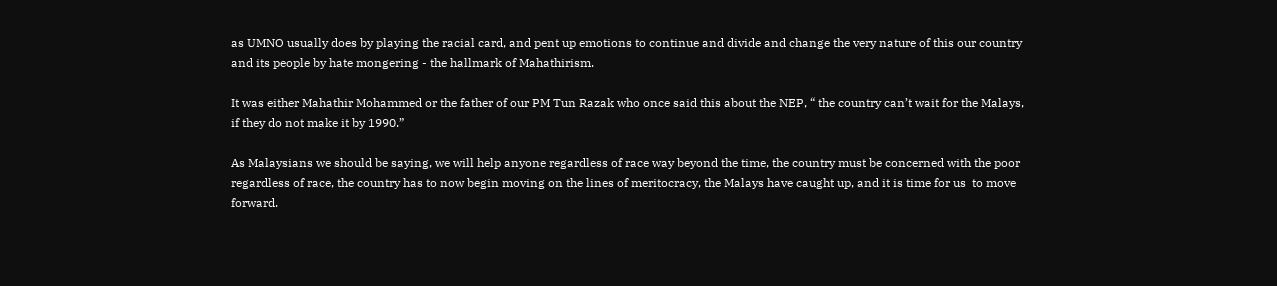as UMNO usually does by playing the racial card, and pent up emotions to continue and divide and change the very nature of this our country and its people by hate mongering - the hallmark of Mahathirism.

It was either Mahathir Mohammed or the father of our PM Tun Razak who once said this about the NEP, “ the country can’t wait for the Malays, if they do not make it by 1990.”

As Malaysians we should be saying, we will help anyone regardless of race way beyond the time, the country must be concerned with the poor regardless of race, the country has to now begin moving on the lines of meritocracy, the Malays have caught up, and it is time for us  to move forward.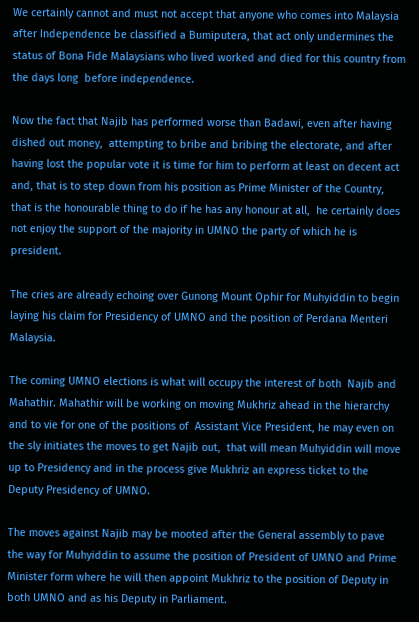We certainly cannot and must not accept that anyone who comes into Malaysia after Independence be classified a Bumiputera, that act only undermines the status of Bona Fide Malaysians who lived worked and died for this country from the days long  before independence.

Now the fact that Najib has performed worse than Badawi, even after having dished out money,  attempting to bribe and bribing the electorate, and after having lost the popular vote it is time for him to perform at least on decent act and, that is to step down from his position as Prime Minister of the Country, that is the honourable thing to do if he has any honour at all,  he certainly does not enjoy the support of the majority in UMNO the party of which he is president.

The cries are already echoing over Gunong Mount Ophir for Muhyiddin to begin laying his claim for Presidency of UMNO and the position of Perdana Menteri Malaysia.

The coming UMNO elections is what will occupy the interest of both  Najib and Mahathir. Mahathir will be working on moving Mukhriz ahead in the hierarchy and to vie for one of the positions of  Assistant Vice President, he may even on the sly initiates the moves to get Najib out,  that will mean Muhyiddin will move up to Presidency and in the process give Mukhriz an express ticket to the Deputy Presidency of UMNO.

The moves against Najib may be mooted after the General assembly to pave the way for Muhyiddin to assume the position of President of UMNO and Prime Minister form where he will then appoint Mukhriz to the position of Deputy in both UMNO and as his Deputy in Parliament.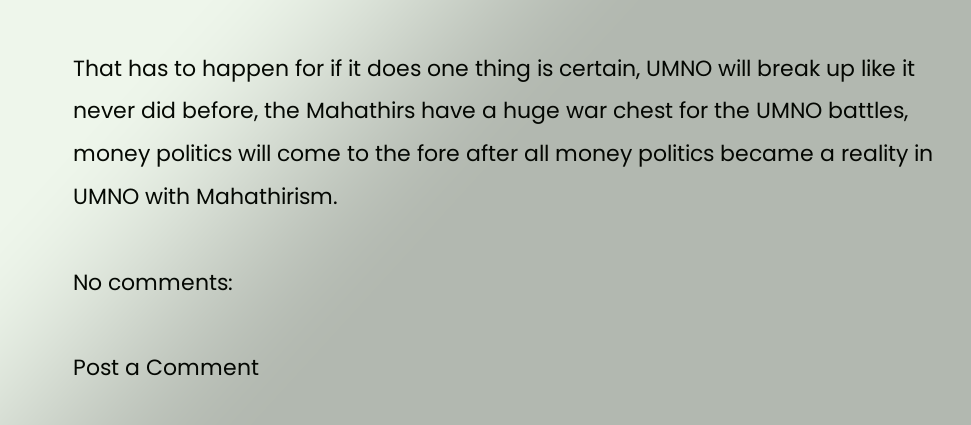That has to happen for if it does one thing is certain, UMNO will break up like it never did before, the Mahathirs have a huge war chest for the UMNO battles, money politics will come to the fore after all money politics became a reality in UMNO with Mahathirism.

No comments:

Post a Comment